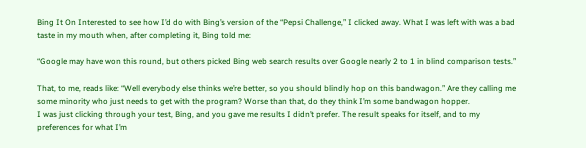Bing It On Interested to see how I’d do with Bing’s version of the “Pepsi Challenge,” I clicked away. What I was left with was a bad taste in my mouth when, after completing it, Bing told me:

“Google may have won this round, but others picked Bing web search results over Google nearly 2 to 1 in blind comparison tests.”

That, to me, reads like: “Well everybody else thinks we’re better, so you should blindly hop on this bandwagon.” Are they calling me some minority who just needs to get with the program? Worse than that, do they think I’m some bandwagon hopper.
I was just clicking through your test, Bing, and you gave me results I didn’t prefer. The result speaks for itself, and to my preferences for what I’m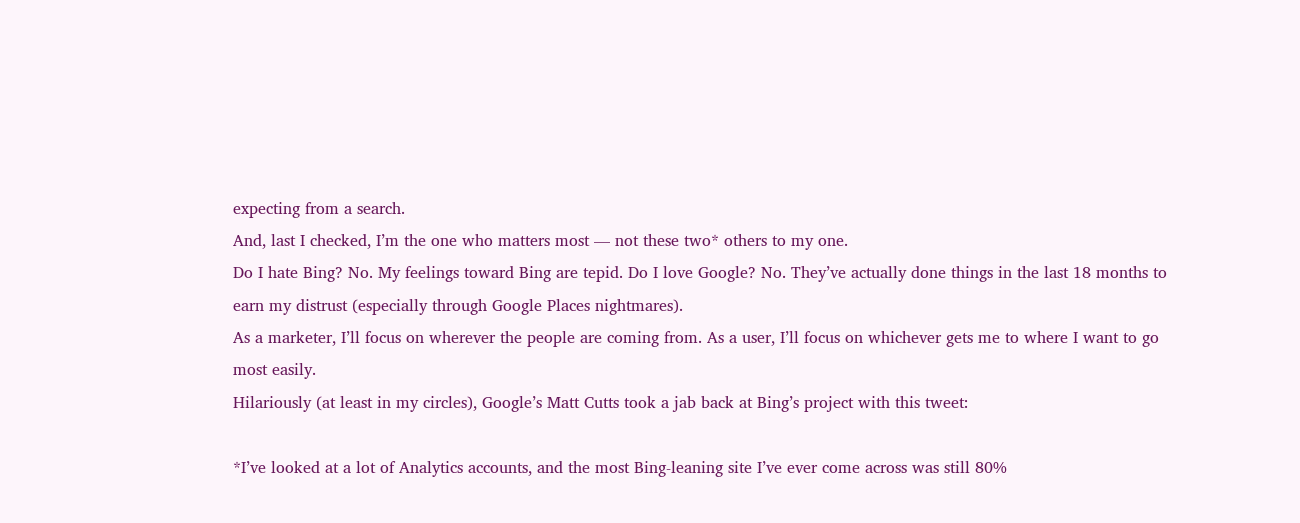expecting from a search.
And, last I checked, I’m the one who matters most — not these two* others to my one.
Do I hate Bing? No. My feelings toward Bing are tepid. Do I love Google? No. They’ve actually done things in the last 18 months to earn my distrust (especially through Google Places nightmares).
As a marketer, I’ll focus on wherever the people are coming from. As a user, I’ll focus on whichever gets me to where I want to go most easily.
Hilariously (at least in my circles), Google’s Matt Cutts took a jab back at Bing’s project with this tweet:

*I’ve looked at a lot of Analytics accounts, and the most Bing-leaning site I’ve ever come across was still 80%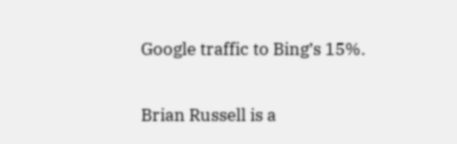Google traffic to Bing’s 15%.


Brian Russell is a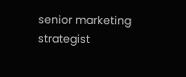senior marketing strategist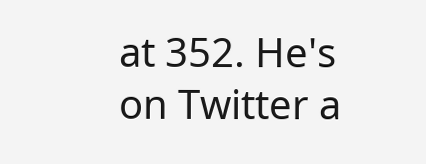at 352. He's on Twitter a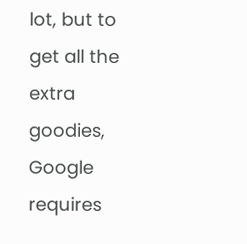lot, but to get all the extra goodies, Google requires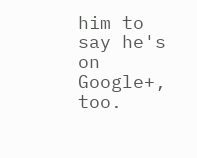him to say he's on Google+, too.